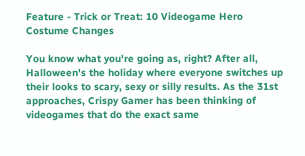Feature - Trick or Treat: 10 Videogame Hero Costume Changes

You know what you're going as, right? After all, Halloween's the holiday where everyone switches up their looks to scary, sexy or silly results. As the 31st approaches, Crispy Gamer has been thinking of videogames that do the exact same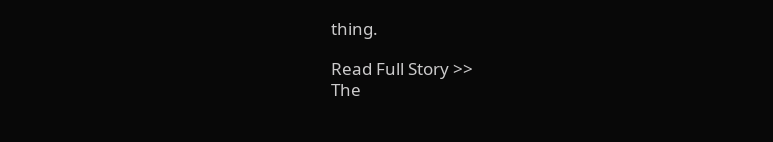thing.

Read Full Story >>
The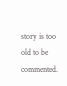story is too old to be commented.